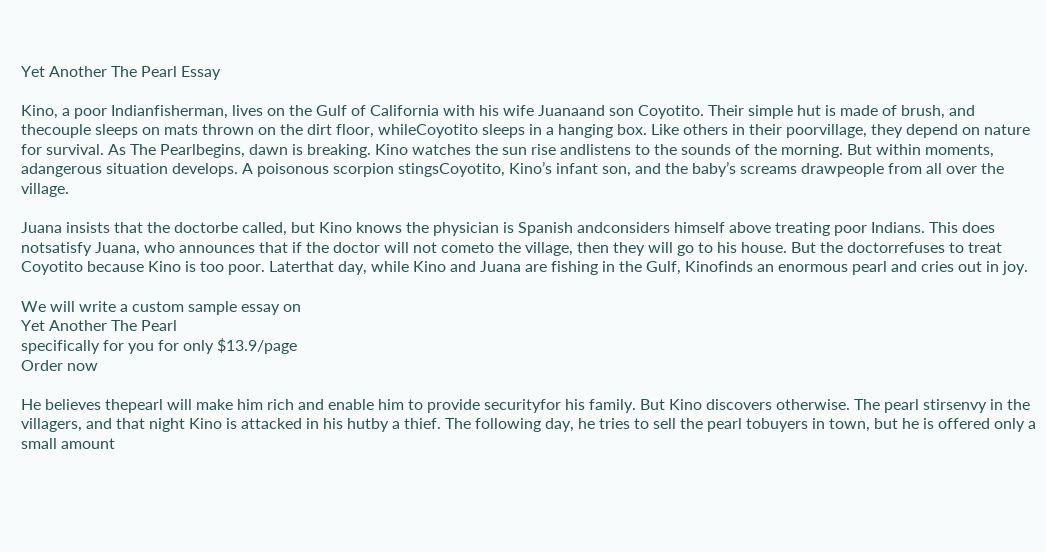Yet Another The Pearl Essay

Kino, a poor Indianfisherman, lives on the Gulf of California with his wife Juanaand son Coyotito. Their simple hut is made of brush, and thecouple sleeps on mats thrown on the dirt floor, whileCoyotito sleeps in a hanging box. Like others in their poorvillage, they depend on nature for survival. As The Pearlbegins, dawn is breaking. Kino watches the sun rise andlistens to the sounds of the morning. But within moments, adangerous situation develops. A poisonous scorpion stingsCoyotito, Kino’s infant son, and the baby’s screams drawpeople from all over the village.

Juana insists that the doctorbe called, but Kino knows the physician is Spanish andconsiders himself above treating poor Indians. This does notsatisfy Juana, who announces that if the doctor will not cometo the village, then they will go to his house. But the doctorrefuses to treat Coyotito because Kino is too poor. Laterthat day, while Kino and Juana are fishing in the Gulf, Kinofinds an enormous pearl and cries out in joy.

We will write a custom sample essay on
Yet Another The Pearl
specifically for you for only $13.9/page
Order now

He believes thepearl will make him rich and enable him to provide securityfor his family. But Kino discovers otherwise. The pearl stirsenvy in the villagers, and that night Kino is attacked in his hutby a thief. The following day, he tries to sell the pearl tobuyers in town, but he is offered only a small amount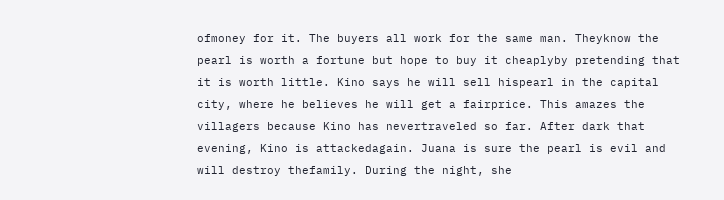ofmoney for it. The buyers all work for the same man. Theyknow the pearl is worth a fortune but hope to buy it cheaplyby pretending that it is worth little. Kino says he will sell hispearl in the capital city, where he believes he will get a fairprice. This amazes the villagers because Kino has nevertraveled so far. After dark that evening, Kino is attackedagain. Juana is sure the pearl is evil and will destroy thefamily. During the night, she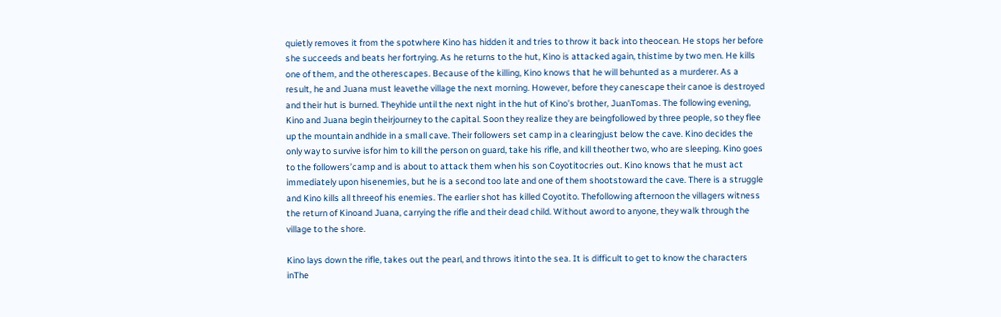quietly removes it from the spotwhere Kino has hidden it and tries to throw it back into theocean. He stops her before she succeeds and beats her fortrying. As he returns to the hut, Kino is attacked again, thistime by two men. He kills one of them, and the otherescapes. Because of the killing, Kino knows that he will behunted as a murderer. As a result, he and Juana must leavethe village the next morning. However, before they canescape their canoe is destroyed and their hut is burned. Theyhide until the next night in the hut of Kino’s brother, JuanTomas. The following evening, Kino and Juana begin theirjourney to the capital. Soon they realize they are beingfollowed by three people, so they flee up the mountain andhide in a small cave. Their followers set camp in a clearingjust below the cave. Kino decides the only way to survive isfor him to kill the person on guard, take his rifle, and kill theother two, who are sleeping. Kino goes to the followers’camp and is about to attack them when his son Coyotitocries out. Kino knows that he must act immediately upon hisenemies, but he is a second too late and one of them shootstoward the cave. There is a struggle and Kino kills all threeof his enemies. The earlier shot has killed Coyotito. Thefollowing afternoon the villagers witness the return of Kinoand Juana, carrying the rifle and their dead child. Without aword to anyone, they walk through the village to the shore.

Kino lays down the rifle, takes out the pearl, and throws itinto the sea. It is difficult to get to know the characters inThe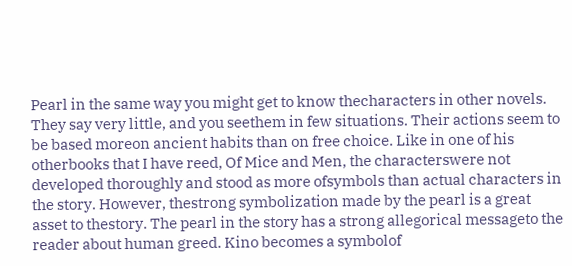Pearl in the same way you might get to know thecharacters in other novels. They say very little, and you seethem in few situations. Their actions seem to be based moreon ancient habits than on free choice. Like in one of his otherbooks that I have reed, Of Mice and Men, the characterswere not developed thoroughly and stood as more ofsymbols than actual characters in the story. However, thestrong symbolization made by the pearl is a great asset to thestory. The pearl in the story has a strong allegorical messageto the reader about human greed. Kino becomes a symbolof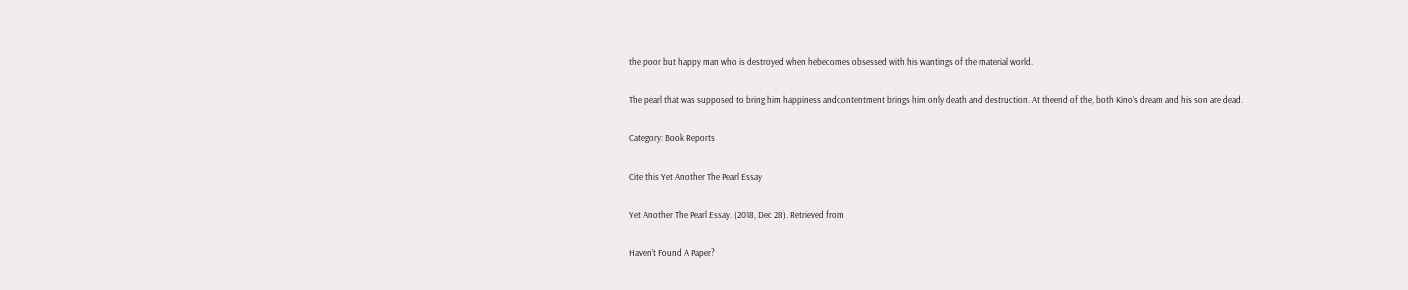the poor but happy man who is destroyed when hebecomes obsessed with his wantings of the material world.

The pearl that was supposed to bring him happiness andcontentment brings him only death and destruction. At theend of the, both Kino’s dream and his son are dead.

Category: Book Reports

Cite this Yet Another The Pearl Essay

Yet Another The Pearl Essay. (2018, Dec 28). Retrieved from

Haven’t Found A Paper?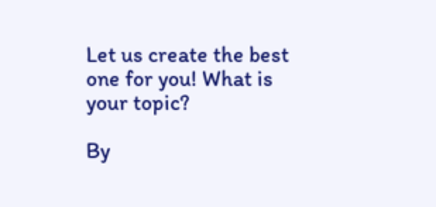Let us create the best one for you! What is your topic?

By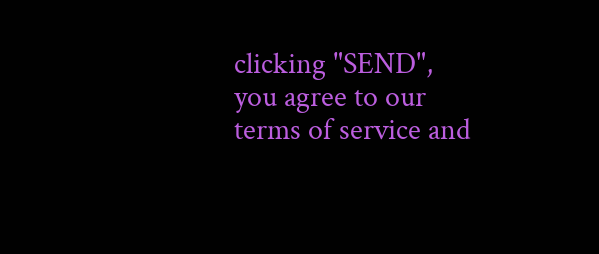clicking "SEND", you agree to our terms of service and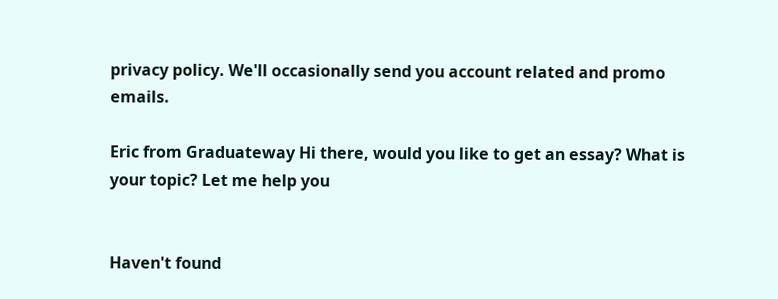privacy policy. We'll occasionally send you account related and promo emails.

Eric from Graduateway Hi there, would you like to get an essay? What is your topic? Let me help you


Haven't found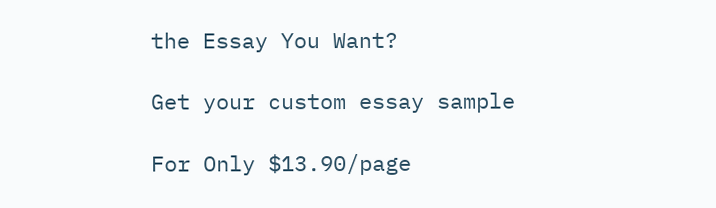the Essay You Want?

Get your custom essay sample

For Only $13.90/page